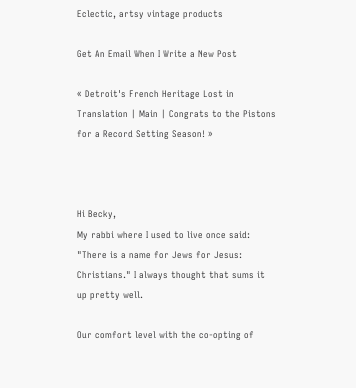Eclectic, artsy vintage products

Get An Email When I Write a New Post

« Detroit's French Heritage Lost in Translation | Main | Congrats to the Pistons for a Record Setting Season! »



Hi Becky,
My rabbi where I used to live once said: "There is a name for Jews for Jesus: Christians." I always thought that sums it up pretty well.

Our comfort level with the co-opting of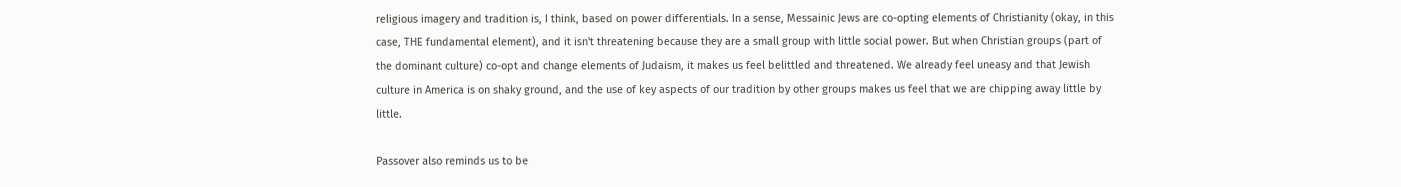religious imagery and tradition is, I think, based on power differentials. In a sense, Messainic Jews are co-opting elements of Christianity (okay, in this case, THE fundamental element), and it isn't threatening because they are a small group with little social power. But when Christian groups (part of the dominant culture) co-opt and change elements of Judaism, it makes us feel belittled and threatened. We already feel uneasy and that Jewish culture in America is on shaky ground, and the use of key aspects of our tradition by other groups makes us feel that we are chipping away little by little.

Passover also reminds us to be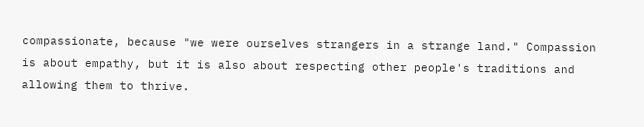compassionate, because "we were ourselves strangers in a strange land." Compassion is about empathy, but it is also about respecting other people's traditions and allowing them to thrive.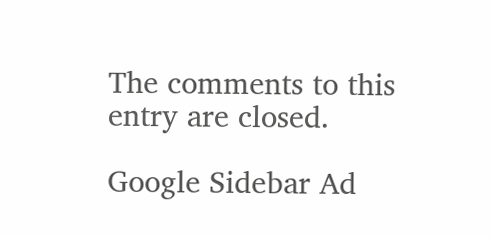The comments to this entry are closed.

Google Sidebar Ad